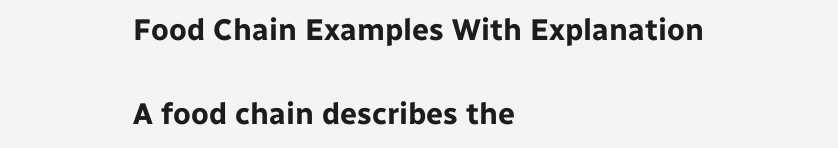Food Chain Examples With Explanation

A food chain describes the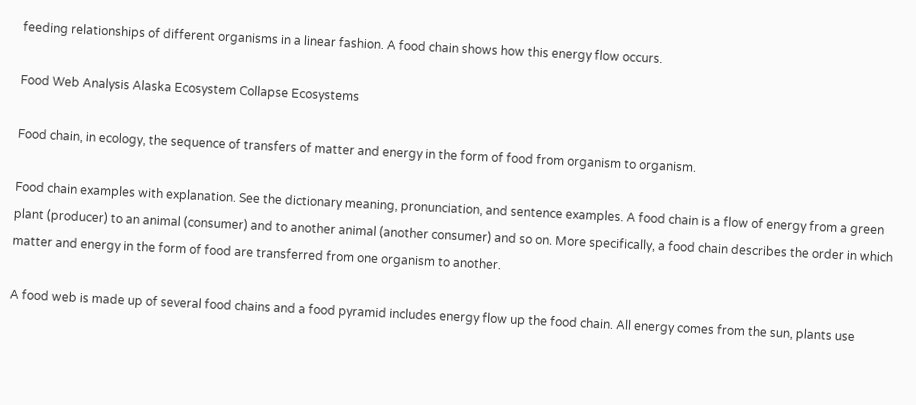feeding relationships of different organisms in a linear fashion. A food chain shows how this energy flow occurs.

Food Web Analysis Alaska Ecosystem Collapse Ecosystems

Food chain, in ecology, the sequence of transfers of matter and energy in the form of food from organism to organism.

Food chain examples with explanation. See the dictionary meaning, pronunciation, and sentence examples. A food chain is a flow of energy from a green plant (producer) to an animal (consumer) and to another animal (another consumer) and so on. More specifically, a food chain describes the order in which matter and energy in the form of food are transferred from one organism to another.

A food web is made up of several food chains and a food pyramid includes energy flow up the food chain. All energy comes from the sun, plants use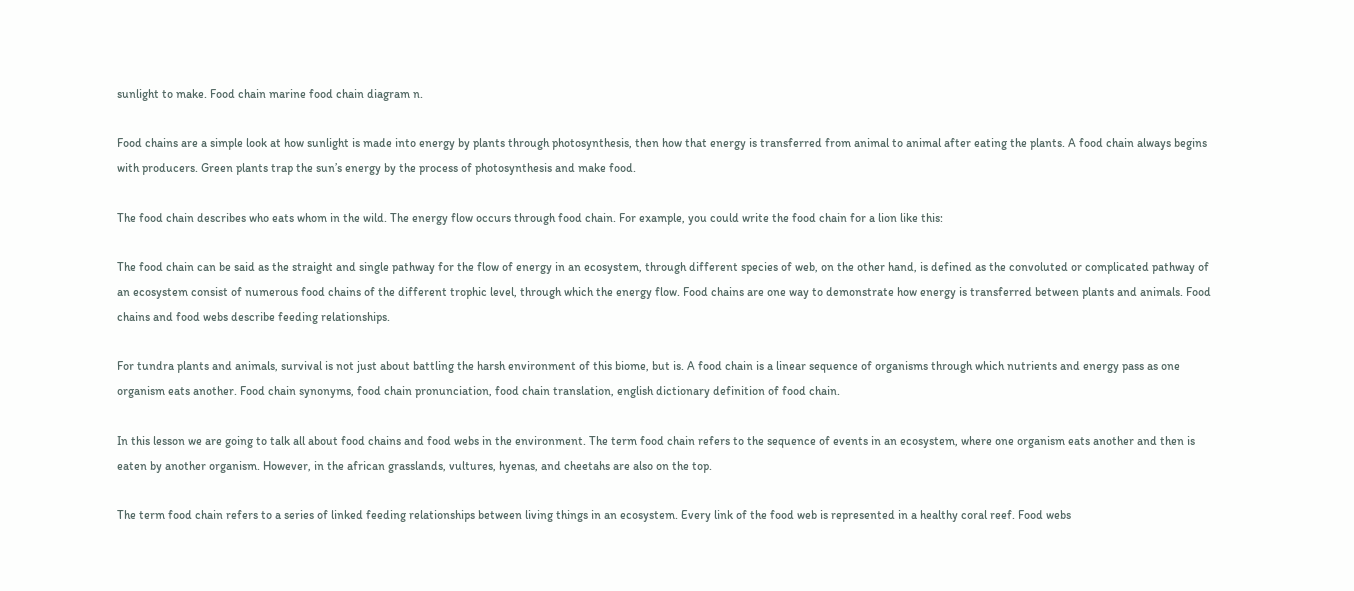sunlight to make. Food chain marine food chain diagram n.

Food chains are a simple look at how sunlight is made into energy by plants through photosynthesis, then how that energy is transferred from animal to animal after eating the plants. A food chain always begins with producers. Green plants trap the sun’s energy by the process of photosynthesis and make food.

The food chain describes who eats whom in the wild. The energy flow occurs through food chain. For example, you could write the food chain for a lion like this:

The food chain can be said as the straight and single pathway for the flow of energy in an ecosystem, through different species of web, on the other hand, is defined as the convoluted or complicated pathway of an ecosystem consist of numerous food chains of the different trophic level, through which the energy flow. Food chains are one way to demonstrate how energy is transferred between plants and animals. Food chains and food webs describe feeding relationships.

For tundra plants and animals, survival is not just about battling the harsh environment of this biome, but is. A food chain is a linear sequence of organisms through which nutrients and energy pass as one organism eats another. Food chain synonyms, food chain pronunciation, food chain translation, english dictionary definition of food chain.

In this lesson we are going to talk all about food chains and food webs in the environment. The term food chain refers to the sequence of events in an ecosystem, where one organism eats another and then is eaten by another organism. However, in the african grasslands, vultures, hyenas, and cheetahs are also on the top.

The term food chain refers to a series of linked feeding relationships between living things in an ecosystem. Every link of the food web is represented in a healthy coral reef. Food webs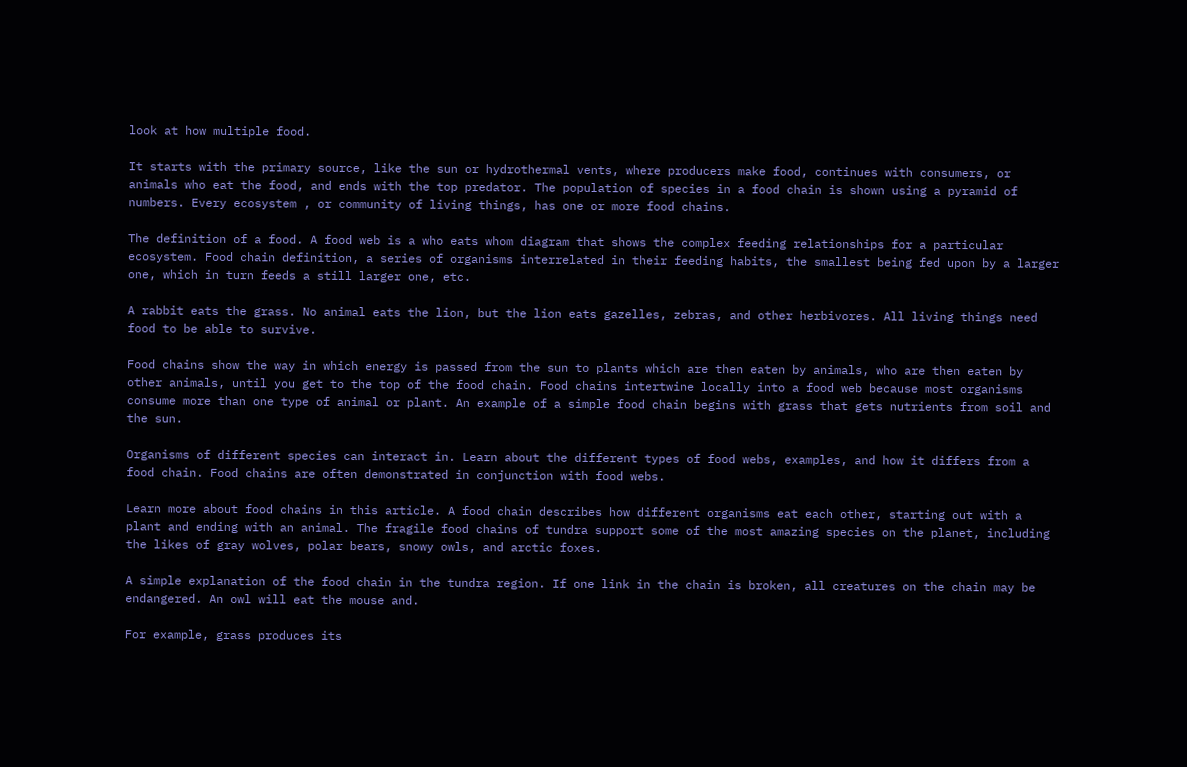look at how multiple food.

It starts with the primary source, like the sun or hydrothermal vents, where producers make food, continues with consumers, or animals who eat the food, and ends with the top predator. The population of species in a food chain is shown using a pyramid of numbers. Every ecosystem , or community of living things, has one or more food chains.

The definition of a food. A food web is a who eats whom diagram that shows the complex feeding relationships for a particular ecosystem. Food chain definition, a series of organisms interrelated in their feeding habits, the smallest being fed upon by a larger one, which in turn feeds a still larger one, etc.

A rabbit eats the grass. No animal eats the lion, but the lion eats gazelles, zebras, and other herbivores. All living things need food to be able to survive.

Food chains show the way in which energy is passed from the sun to plants which are then eaten by animals, who are then eaten by other animals, until you get to the top of the food chain. Food chains intertwine locally into a food web because most organisms consume more than one type of animal or plant. An example of a simple food chain begins with grass that gets nutrients from soil and the sun.

Organisms of different species can interact in. Learn about the different types of food webs, examples, and how it differs from a food chain. Food chains are often demonstrated in conjunction with food webs.

Learn more about food chains in this article. A food chain describes how different organisms eat each other, starting out with a plant and ending with an animal. The fragile food chains of tundra support some of the most amazing species on the planet, including the likes of gray wolves, polar bears, snowy owls, and arctic foxes.

A simple explanation of the food chain in the tundra region. If one link in the chain is broken, all creatures on the chain may be endangered. An owl will eat the mouse and.

For example, grass produces its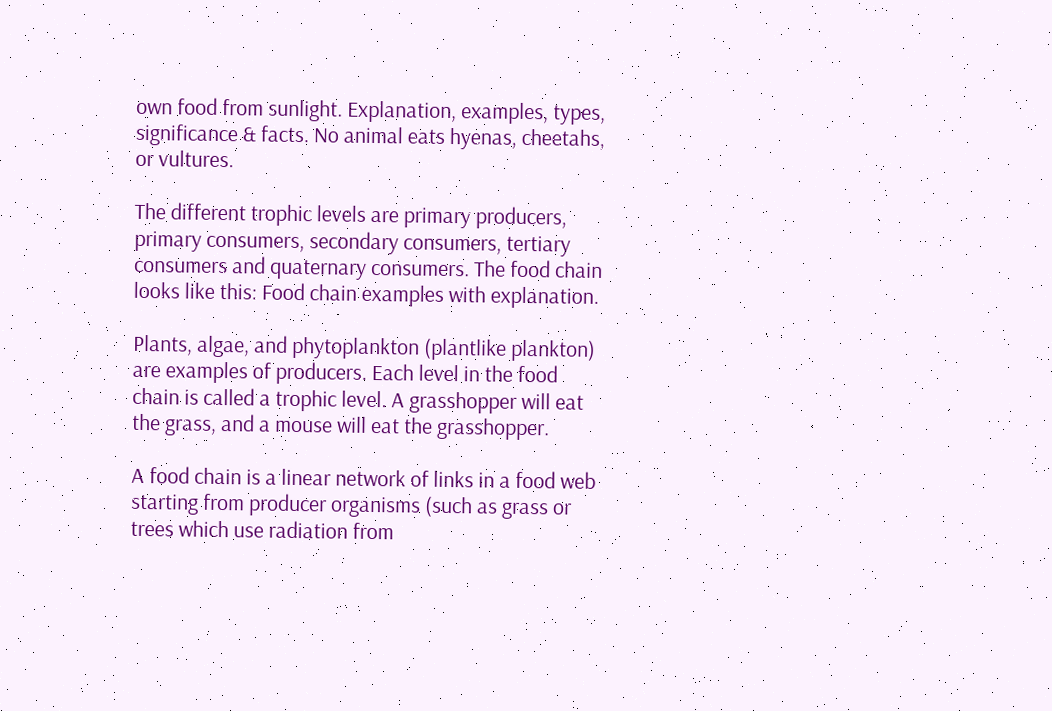own food from sunlight. Explanation, examples, types, significance & facts. No animal eats hyenas, cheetahs, or vultures.

The different trophic levels are primary producers, primary consumers, secondary consumers, tertiary consumers and quaternary consumers. The food chain looks like this: Food chain examples with explanation.

Plants, algae, and phytoplankton (plantlike plankton) are examples of producers. Each level in the food chain is called a trophic level. A grasshopper will eat the grass, and a mouse will eat the grasshopper.

A food chain is a linear network of links in a food web starting from producer organisms (such as grass or trees which use radiation from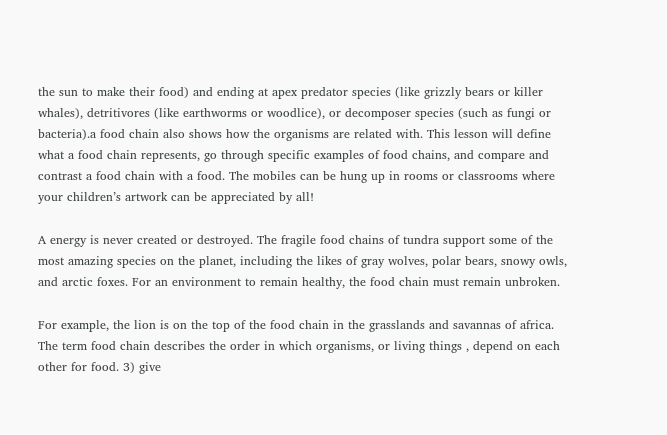the sun to make their food) and ending at apex predator species (like grizzly bears or killer whales), detritivores (like earthworms or woodlice), or decomposer species (such as fungi or bacteria).a food chain also shows how the organisms are related with. This lesson will define what a food chain represents, go through specific examples of food chains, and compare and contrast a food chain with a food. The mobiles can be hung up in rooms or classrooms where your children’s artwork can be appreciated by all!

A energy is never created or destroyed. The fragile food chains of tundra support some of the most amazing species on the planet, including the likes of gray wolves, polar bears, snowy owls, and arctic foxes. For an environment to remain healthy, the food chain must remain unbroken.

For example, the lion is on the top of the food chain in the grasslands and savannas of africa. The term food chain describes the order in which organisms, or living things , depend on each other for food. 3) give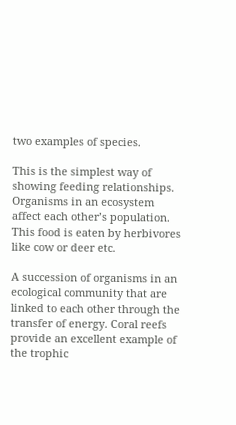two examples of species.

This is the simplest way of showing feeding relationships. Organisms in an ecosystem affect each other’s population. This food is eaten by herbivores like cow or deer etc.

A succession of organisms in an ecological community that are linked to each other through the transfer of energy. Coral reefs provide an excellent example of the trophic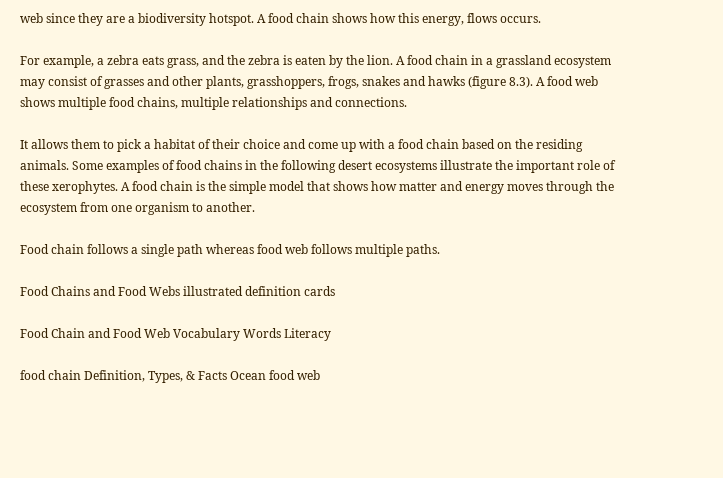web since they are a biodiversity hotspot. A food chain shows how this energy, flows occurs.

For example, a zebra eats grass, and the zebra is eaten by the lion. A food chain in a grassland ecosystem may consist of grasses and other plants, grasshoppers, frogs, snakes and hawks (figure 8.3). A food web shows multiple food chains, multiple relationships and connections.

It allows them to pick a habitat of their choice and come up with a food chain based on the residing animals. Some examples of food chains in the following desert ecosystems illustrate the important role of these xerophytes. A food chain is the simple model that shows how matter and energy moves through the ecosystem from one organism to another.

Food chain follows a single path whereas food web follows multiple paths.

Food Chains and Food Webs illustrated definition cards

Food Chain and Food Web Vocabulary Words Literacy

food chain Definition, Types, & Facts Ocean food web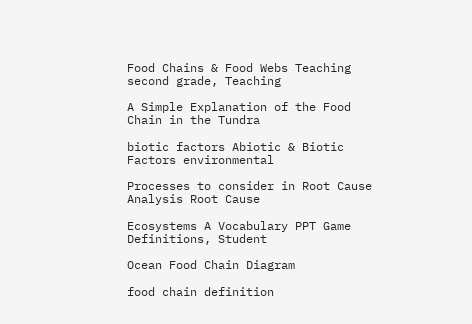Food Chains & Food Webs Teaching second grade, Teaching

A Simple Explanation of the Food Chain in the Tundra

biotic factors Abiotic & Biotic Factors environmental

Processes to consider in Root Cause Analysis Root Cause

Ecosystems A Vocabulary PPT Game Definitions, Student

Ocean Food Chain Diagram

food chain definition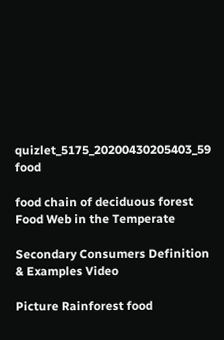quizlet_5175_20200430205403_59 food

food chain of deciduous forest Food Web in the Temperate

Secondary Consumers Definition & Examples Video

Picture Rainforest food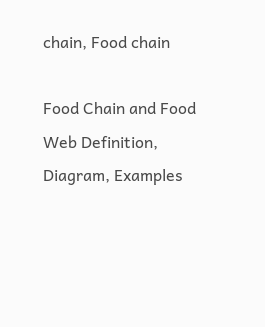chain, Food chain

Food Chain and Food Web Definition, Diagram, Examples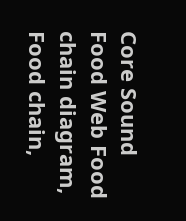Core Sound Food Web Food chain diagram, Food chain,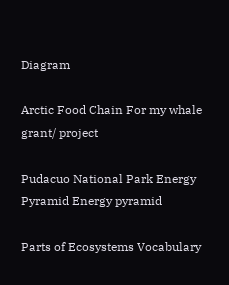Diagram

Arctic Food Chain For my whale grant/ project

Pudacuo National Park Energy Pyramid Energy pyramid

Parts of Ecosystems Vocabulary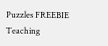Puzzles FREEBIE Teaching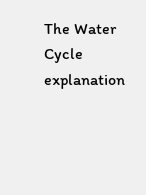The Water Cycle explanation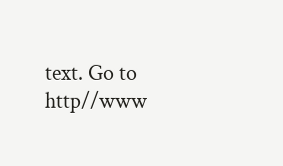text. Go to http//www